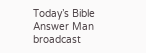Today’s Bible Answer Man broadcast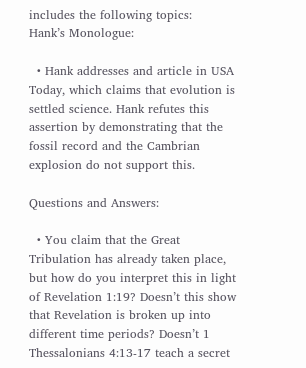includes the following topics:
Hank’s Monologue:

  • Hank addresses and article in USA Today, which claims that evolution is settled science. Hank refutes this assertion by demonstrating that the fossil record and the Cambrian explosion do not support this.

Questions and Answers:

  • You claim that the Great Tribulation has already taken place, but how do you interpret this in light of Revelation 1:19? Doesn’t this show that Revelation is broken up into different time periods? Doesn’t 1 Thessalonians 4:13-17 teach a secret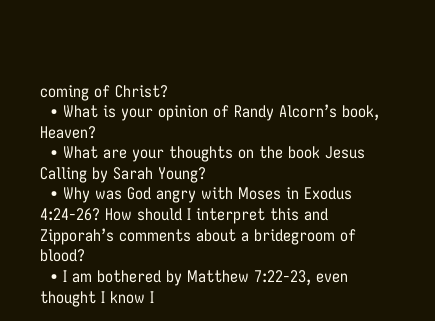coming of Christ?
  • What is your opinion of Randy Alcorn’s book, Heaven?
  • What are your thoughts on the book Jesus Calling by Sarah Young?
  • Why was God angry with Moses in Exodus 4:24-26? How should I interpret this and Zipporah’s comments about a bridegroom of blood?
  • I am bothered by Matthew 7:22-23, even thought I know I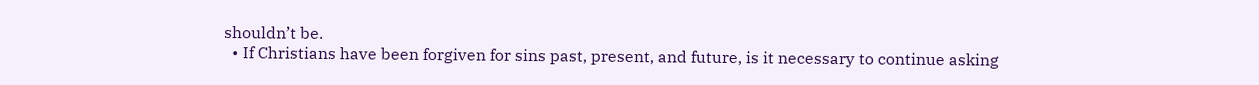shouldn’t be.
  • If Christians have been forgiven for sins past, present, and future, is it necessary to continue asking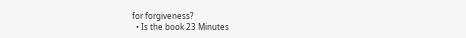for forgiveness?
  • Is the book 23 Minutes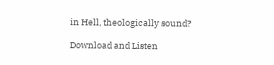in Hell, theologically sound?

Download and Listen